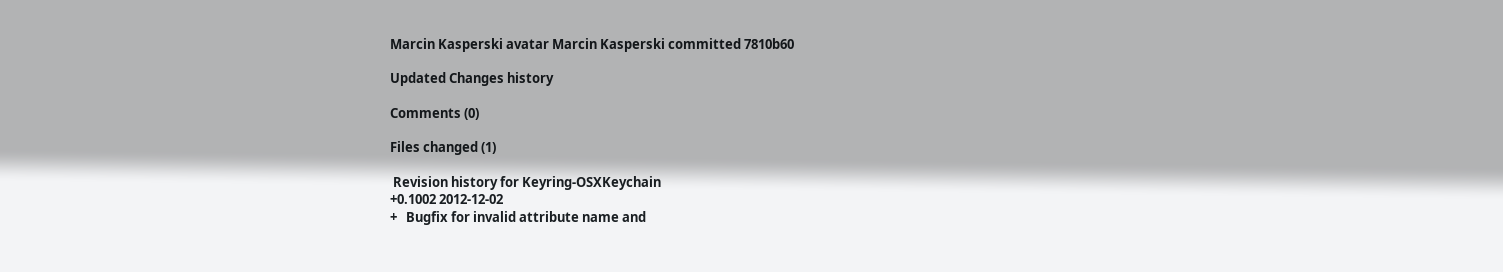Marcin Kasperski avatar Marcin Kasperski committed 7810b60

Updated Changes history

Comments (0)

Files changed (1)

 Revision history for Keyring-OSXKeychain
+0.1002 2012-12-02
+   Bugfix for invalid attribute name and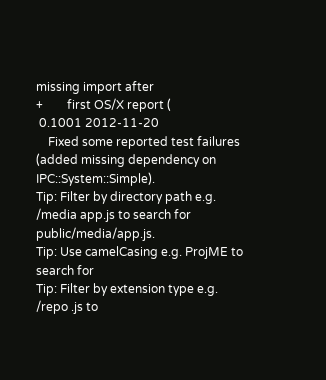missing import after
+        first OS/X report (
 0.1001 2012-11-20
    Fixed some reported test failures (added missing dependency on IPC::System::Simple).
Tip: Filter by directory path e.g. /media app.js to search for public/media/app.js.
Tip: Use camelCasing e.g. ProjME to search for
Tip: Filter by extension type e.g. /repo .js to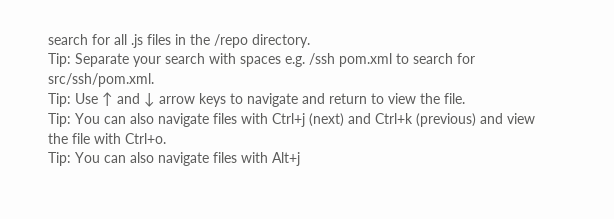search for all .js files in the /repo directory.
Tip: Separate your search with spaces e.g. /ssh pom.xml to search for src/ssh/pom.xml.
Tip: Use ↑ and ↓ arrow keys to navigate and return to view the file.
Tip: You can also navigate files with Ctrl+j (next) and Ctrl+k (previous) and view the file with Ctrl+o.
Tip: You can also navigate files with Alt+j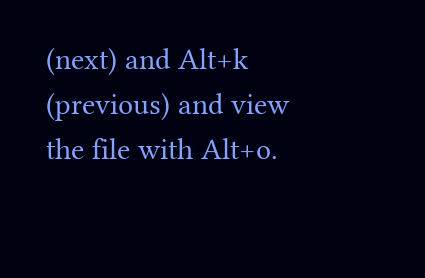(next) and Alt+k (previous) and view the file with Alt+o.